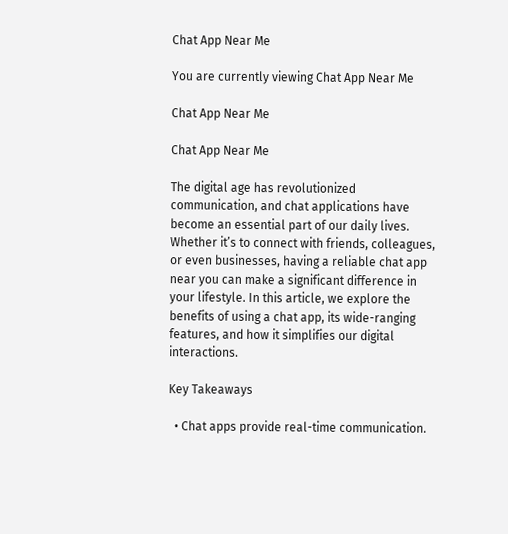Chat App Near Me

You are currently viewing Chat App Near Me

Chat App Near Me

Chat App Near Me

The digital age has revolutionized communication, and chat applications have become an essential part of our daily lives. Whether it’s to connect with friends, colleagues, or even businesses, having a reliable chat app near you can make a significant difference in your lifestyle. In this article, we explore the benefits of using a chat app, its wide-ranging features, and how it simplifies our digital interactions.

Key Takeaways

  • Chat apps provide real-time communication.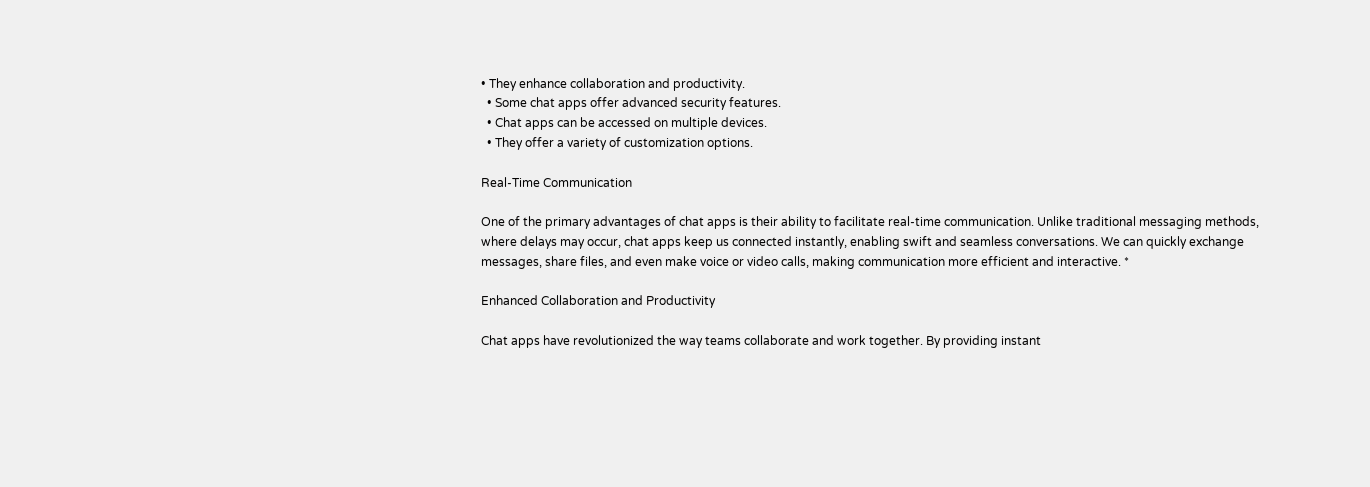• They enhance collaboration and productivity.
  • Some chat apps offer advanced security features.
  • Chat apps can be accessed on multiple devices.
  • They offer a variety of customization options.

Real-Time Communication

One of the primary advantages of chat apps is their ability to facilitate real-time communication. Unlike traditional messaging methods, where delays may occur, chat apps keep us connected instantly, enabling swift and seamless conversations. We can quickly exchange messages, share files, and even make voice or video calls, making communication more efficient and interactive. *

Enhanced Collaboration and Productivity

Chat apps have revolutionized the way teams collaborate and work together. By providing instant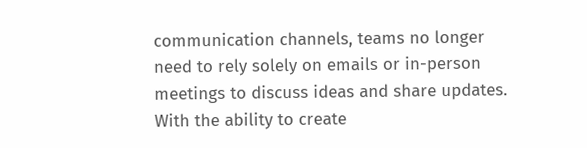communication channels, teams no longer need to rely solely on emails or in-person meetings to discuss ideas and share updates. With the ability to create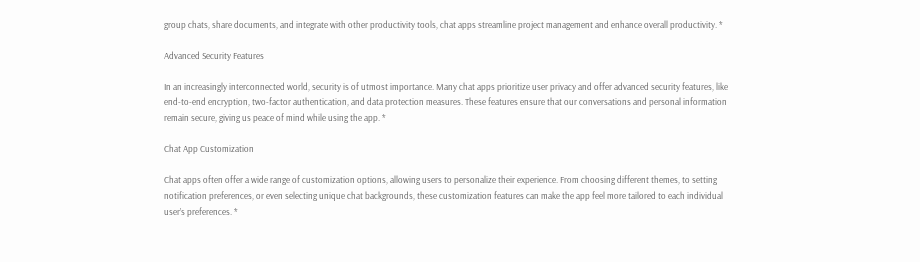group chats, share documents, and integrate with other productivity tools, chat apps streamline project management and enhance overall productivity. *

Advanced Security Features

In an increasingly interconnected world, security is of utmost importance. Many chat apps prioritize user privacy and offer advanced security features, like end-to-end encryption, two-factor authentication, and data protection measures. These features ensure that our conversations and personal information remain secure, giving us peace of mind while using the app. *

Chat App Customization

Chat apps often offer a wide range of customization options, allowing users to personalize their experience. From choosing different themes, to setting notification preferences, or even selecting unique chat backgrounds, these customization features can make the app feel more tailored to each individual user’s preferences. *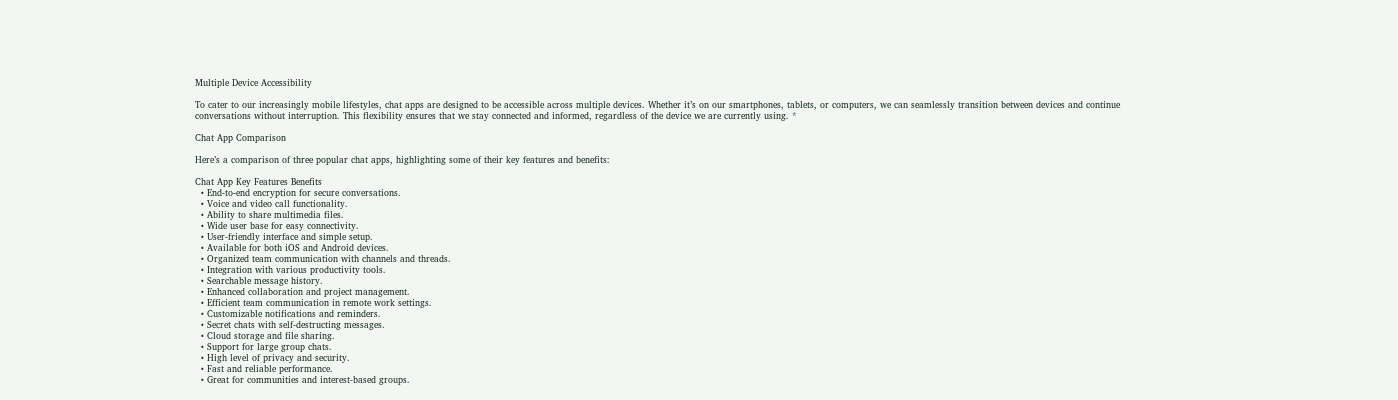Multiple Device Accessibility

To cater to our increasingly mobile lifestyles, chat apps are designed to be accessible across multiple devices. Whether it’s on our smartphones, tablets, or computers, we can seamlessly transition between devices and continue conversations without interruption. This flexibility ensures that we stay connected and informed, regardless of the device we are currently using. *

Chat App Comparison

Here’s a comparison of three popular chat apps, highlighting some of their key features and benefits:

Chat App Key Features Benefits
  • End-to-end encryption for secure conversations.
  • Voice and video call functionality.
  • Ability to share multimedia files.
  • Wide user base for easy connectivity.
  • User-friendly interface and simple setup.
  • Available for both iOS and Android devices.
  • Organized team communication with channels and threads.
  • Integration with various productivity tools.
  • Searchable message history.
  • Enhanced collaboration and project management.
  • Efficient team communication in remote work settings.
  • Customizable notifications and reminders.
  • Secret chats with self-destructing messages.
  • Cloud storage and file sharing.
  • Support for large group chats.
  • High level of privacy and security.
  • Fast and reliable performance.
  • Great for communities and interest-based groups.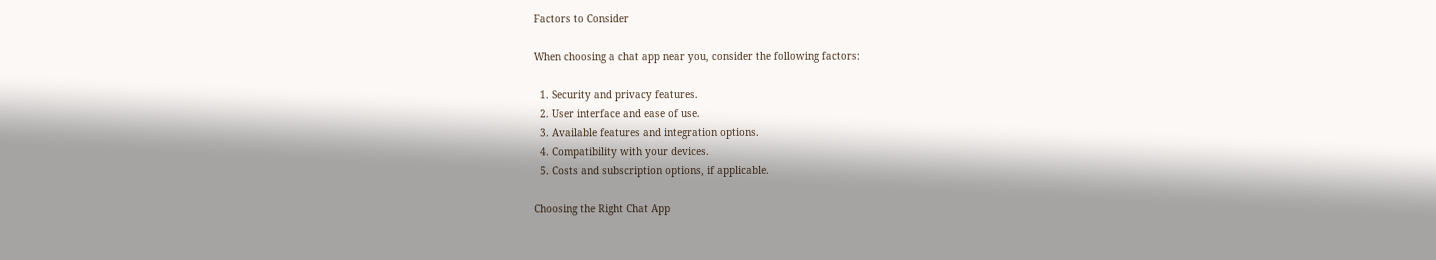Factors to Consider

When choosing a chat app near you, consider the following factors:

  1. Security and privacy features.
  2. User interface and ease of use.
  3. Available features and integration options.
  4. Compatibility with your devices.
  5. Costs and subscription options, if applicable.

Choosing the Right Chat App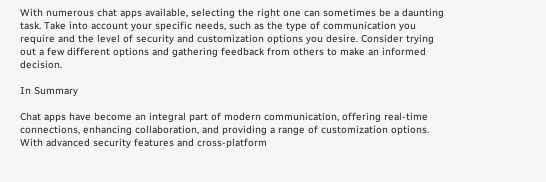With numerous chat apps available, selecting the right one can sometimes be a daunting task. Take into account your specific needs, such as the type of communication you require and the level of security and customization options you desire. Consider trying out a few different options and gathering feedback from others to make an informed decision.

In Summary

Chat apps have become an integral part of modern communication, offering real-time connections, enhancing collaboration, and providing a range of customization options. With advanced security features and cross-platform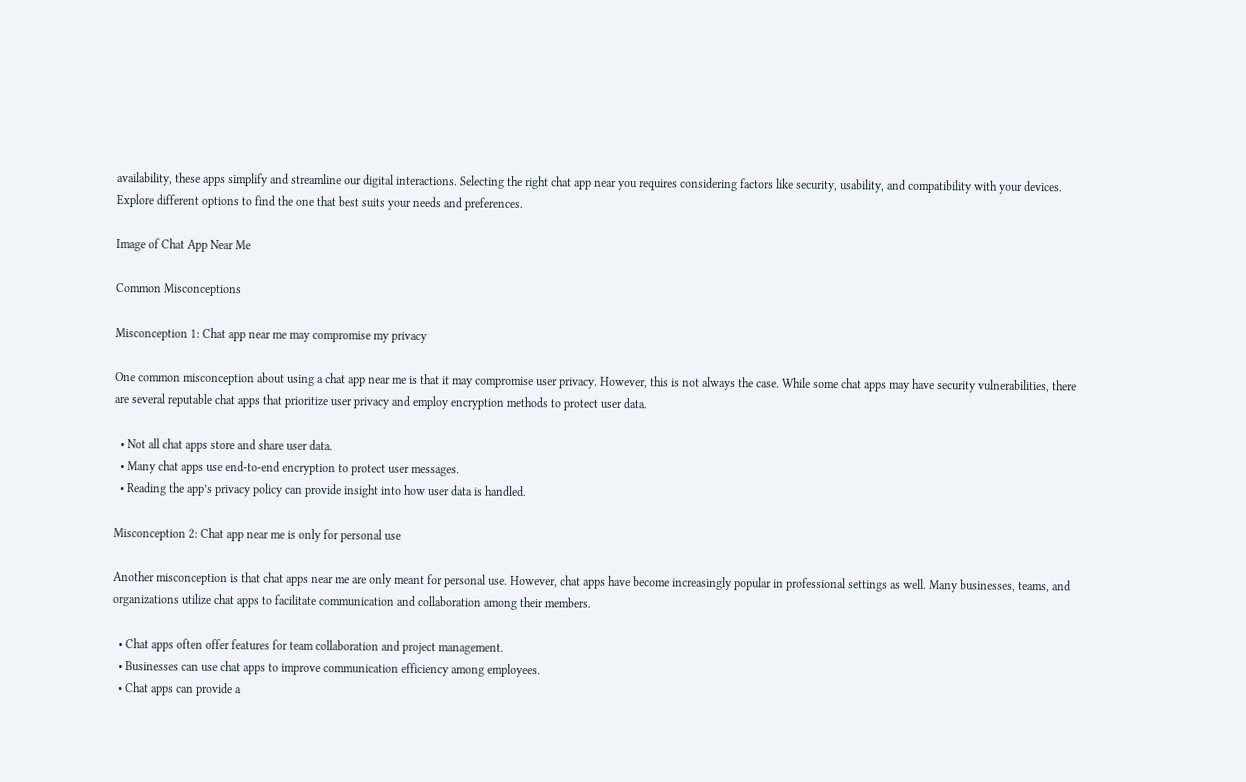availability, these apps simplify and streamline our digital interactions. Selecting the right chat app near you requires considering factors like security, usability, and compatibility with your devices. Explore different options to find the one that best suits your needs and preferences.

Image of Chat App Near Me

Common Misconceptions

Misconception 1: Chat app near me may compromise my privacy

One common misconception about using a chat app near me is that it may compromise user privacy. However, this is not always the case. While some chat apps may have security vulnerabilities, there are several reputable chat apps that prioritize user privacy and employ encryption methods to protect user data.

  • Not all chat apps store and share user data.
  • Many chat apps use end-to-end encryption to protect user messages.
  • Reading the app’s privacy policy can provide insight into how user data is handled.

Misconception 2: Chat app near me is only for personal use

Another misconception is that chat apps near me are only meant for personal use. However, chat apps have become increasingly popular in professional settings as well. Many businesses, teams, and organizations utilize chat apps to facilitate communication and collaboration among their members.

  • Chat apps often offer features for team collaboration and project management.
  • Businesses can use chat apps to improve communication efficiency among employees.
  • Chat apps can provide a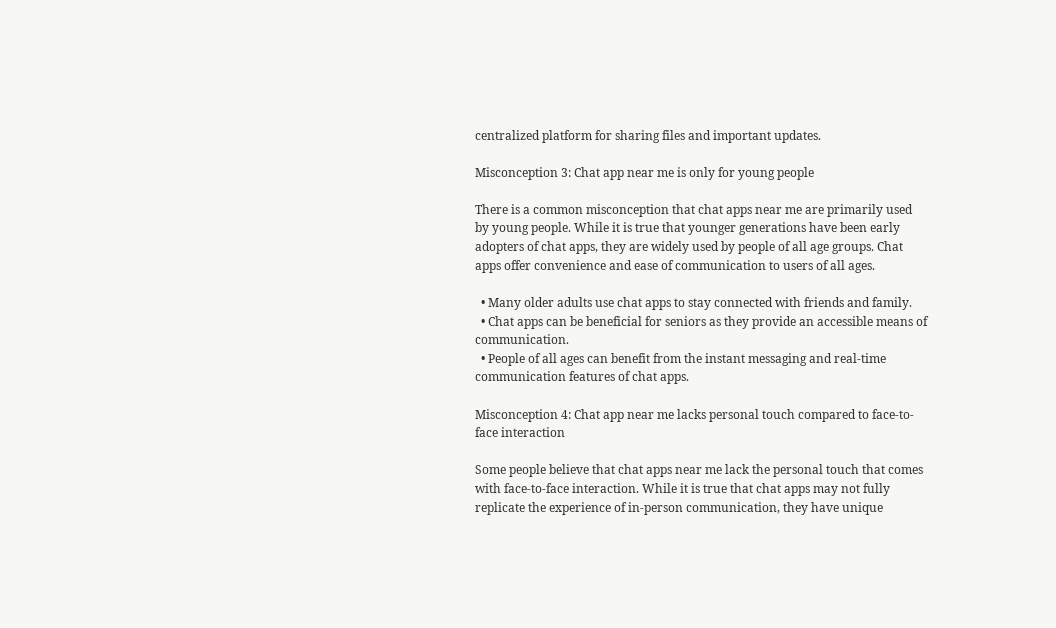centralized platform for sharing files and important updates.

Misconception 3: Chat app near me is only for young people

There is a common misconception that chat apps near me are primarily used by young people. While it is true that younger generations have been early adopters of chat apps, they are widely used by people of all age groups. Chat apps offer convenience and ease of communication to users of all ages.

  • Many older adults use chat apps to stay connected with friends and family.
  • Chat apps can be beneficial for seniors as they provide an accessible means of communication.
  • People of all ages can benefit from the instant messaging and real-time communication features of chat apps.

Misconception 4: Chat app near me lacks personal touch compared to face-to-face interaction

Some people believe that chat apps near me lack the personal touch that comes with face-to-face interaction. While it is true that chat apps may not fully replicate the experience of in-person communication, they have unique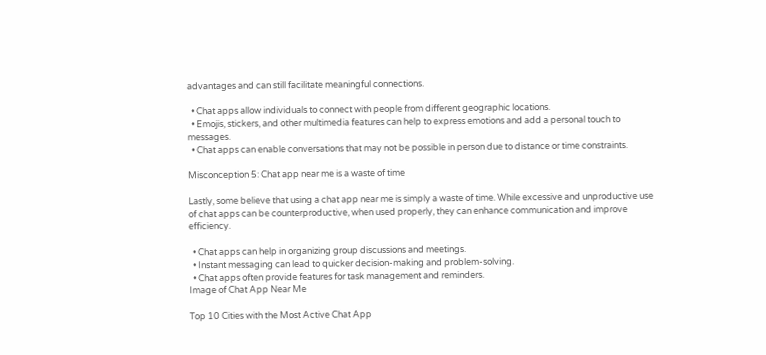advantages and can still facilitate meaningful connections.

  • Chat apps allow individuals to connect with people from different geographic locations.
  • Emojis, stickers, and other multimedia features can help to express emotions and add a personal touch to messages.
  • Chat apps can enable conversations that may not be possible in person due to distance or time constraints.

Misconception 5: Chat app near me is a waste of time

Lastly, some believe that using a chat app near me is simply a waste of time. While excessive and unproductive use of chat apps can be counterproductive, when used properly, they can enhance communication and improve efficiency.

  • Chat apps can help in organizing group discussions and meetings.
  • Instant messaging can lead to quicker decision-making and problem-solving.
  • Chat apps often provide features for task management and reminders.
Image of Chat App Near Me

Top 10 Cities with the Most Active Chat App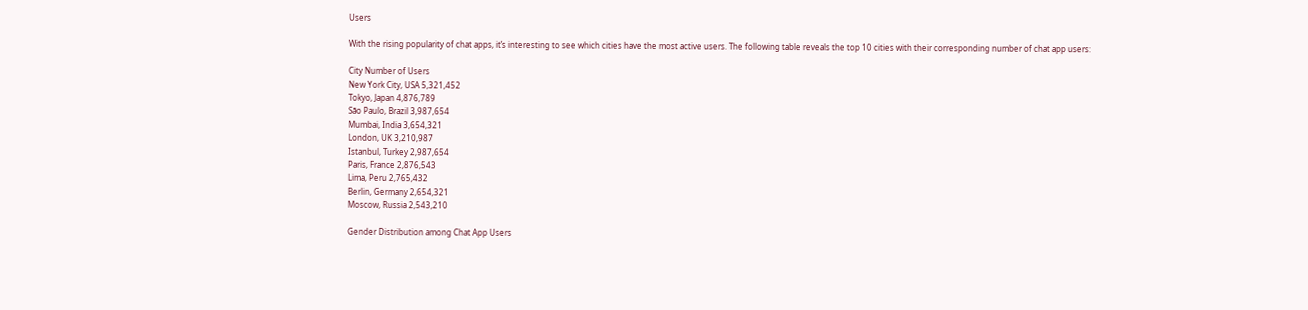Users

With the rising popularity of chat apps, it’s interesting to see which cities have the most active users. The following table reveals the top 10 cities with their corresponding number of chat app users:

City Number of Users
New York City, USA 5,321,452
Tokyo, Japan 4,876,789
São Paulo, Brazil 3,987,654
Mumbai, India 3,654,321
London, UK 3,210,987
Istanbul, Turkey 2,987,654
Paris, France 2,876,543
Lima, Peru 2,765,432
Berlin, Germany 2,654,321
Moscow, Russia 2,543,210

Gender Distribution among Chat App Users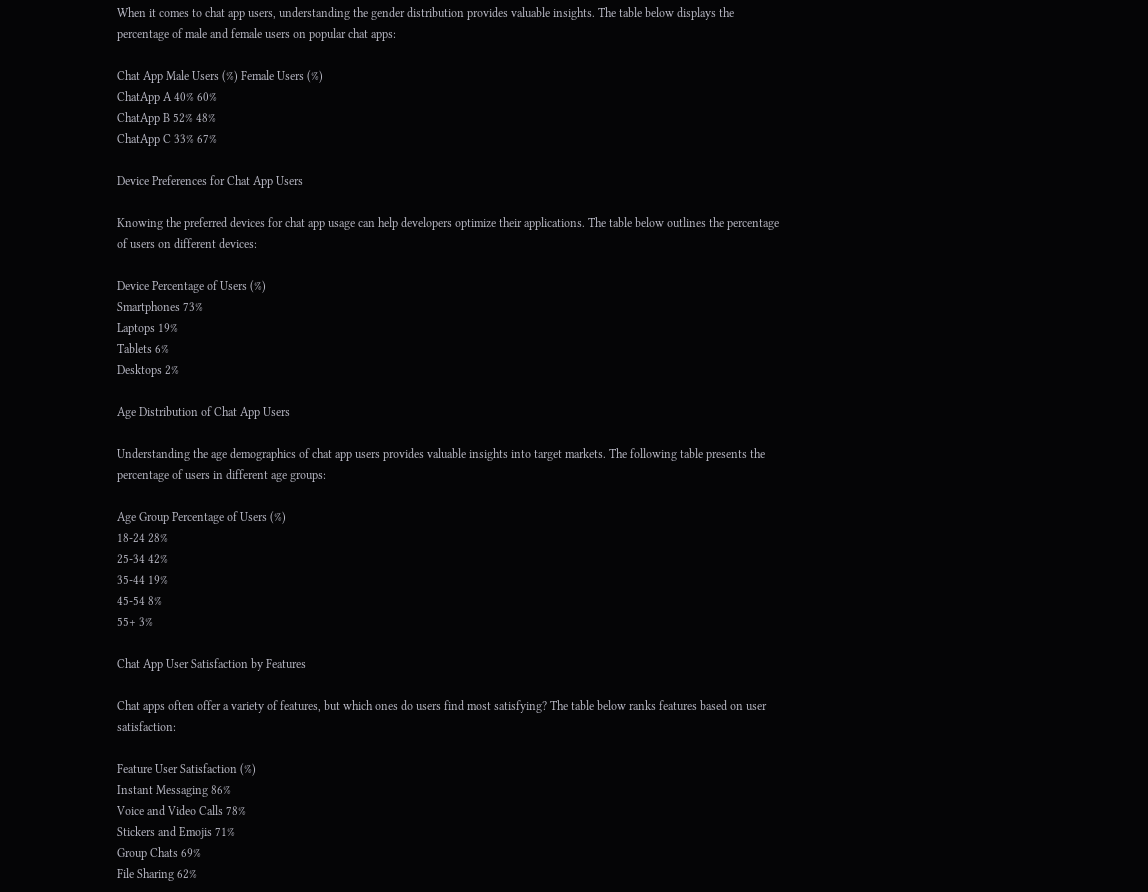When it comes to chat app users, understanding the gender distribution provides valuable insights. The table below displays the percentage of male and female users on popular chat apps:

Chat App Male Users (%) Female Users (%)
ChatApp A 40% 60%
ChatApp B 52% 48%
ChatApp C 33% 67%

Device Preferences for Chat App Users

Knowing the preferred devices for chat app usage can help developers optimize their applications. The table below outlines the percentage of users on different devices:

Device Percentage of Users (%)
Smartphones 73%
Laptops 19%
Tablets 6%
Desktops 2%

Age Distribution of Chat App Users

Understanding the age demographics of chat app users provides valuable insights into target markets. The following table presents the percentage of users in different age groups:

Age Group Percentage of Users (%)
18-24 28%
25-34 42%
35-44 19%
45-54 8%
55+ 3%

Chat App User Satisfaction by Features

Chat apps often offer a variety of features, but which ones do users find most satisfying? The table below ranks features based on user satisfaction:

Feature User Satisfaction (%)
Instant Messaging 86%
Voice and Video Calls 78%
Stickers and Emojis 71%
Group Chats 69%
File Sharing 62%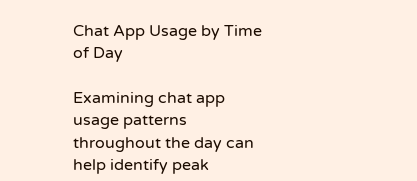Chat App Usage by Time of Day

Examining chat app usage patterns throughout the day can help identify peak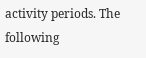activity periods. The following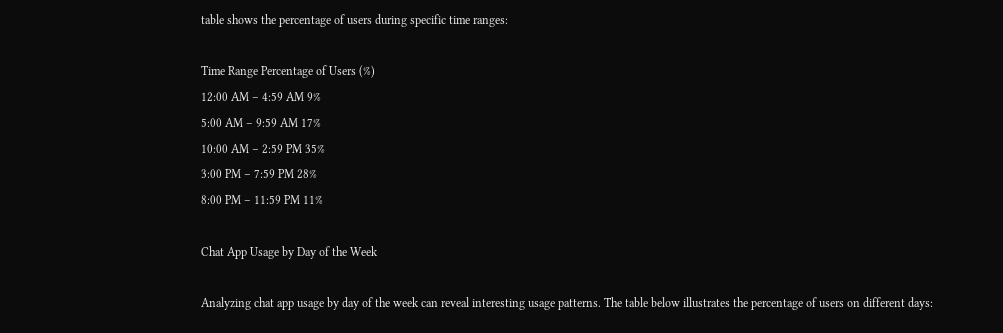table shows the percentage of users during specific time ranges:

Time Range Percentage of Users (%)
12:00 AM – 4:59 AM 9%
5:00 AM – 9:59 AM 17%
10:00 AM – 2:59 PM 35%
3:00 PM – 7:59 PM 28%
8:00 PM – 11:59 PM 11%

Chat App Usage by Day of the Week

Analyzing chat app usage by day of the week can reveal interesting usage patterns. The table below illustrates the percentage of users on different days: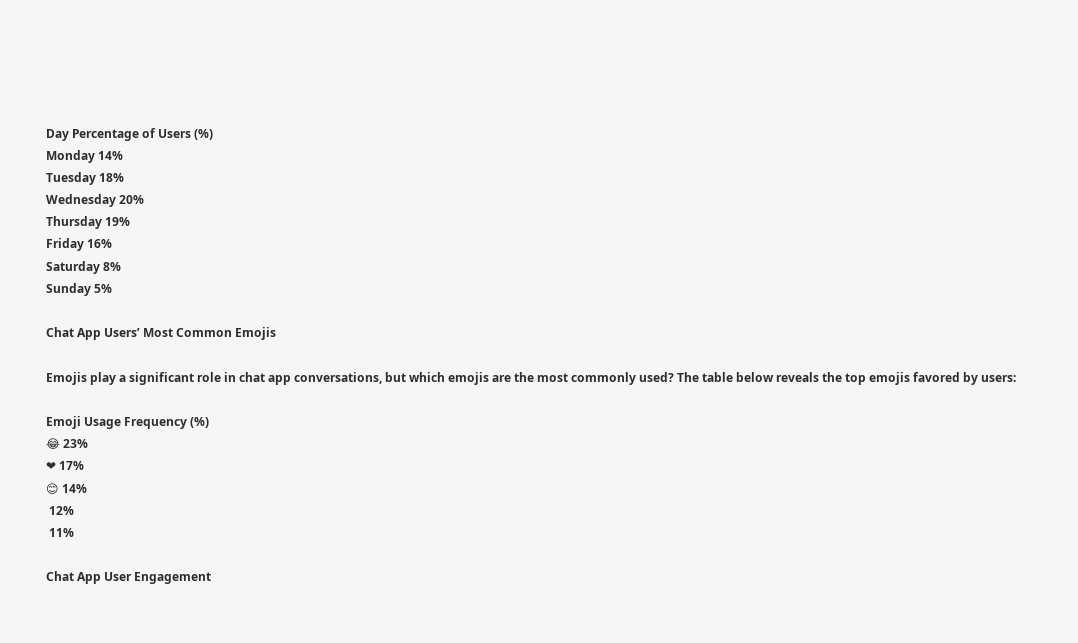Day Percentage of Users (%)
Monday 14%
Tuesday 18%
Wednesday 20%
Thursday 19%
Friday 16%
Saturday 8%
Sunday 5%

Chat App Users’ Most Common Emojis

Emojis play a significant role in chat app conversations, but which emojis are the most commonly used? The table below reveals the top emojis favored by users:

Emoji Usage Frequency (%)
😂 23%
❤ 17%
😊 14%
 12%
 11%

Chat App User Engagement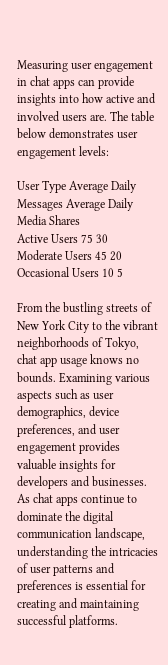Measuring user engagement in chat apps can provide insights into how active and involved users are. The table below demonstrates user engagement levels:

User Type Average Daily Messages Average Daily Media Shares
Active Users 75 30
Moderate Users 45 20
Occasional Users 10 5

From the bustling streets of New York City to the vibrant neighborhoods of Tokyo, chat app usage knows no bounds. Examining various aspects such as user demographics, device preferences, and user engagement provides valuable insights for developers and businesses. As chat apps continue to dominate the digital communication landscape, understanding the intricacies of user patterns and preferences is essential for creating and maintaining successful platforms.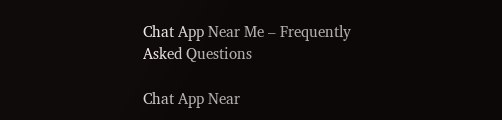Chat App Near Me – Frequently Asked Questions

Chat App Near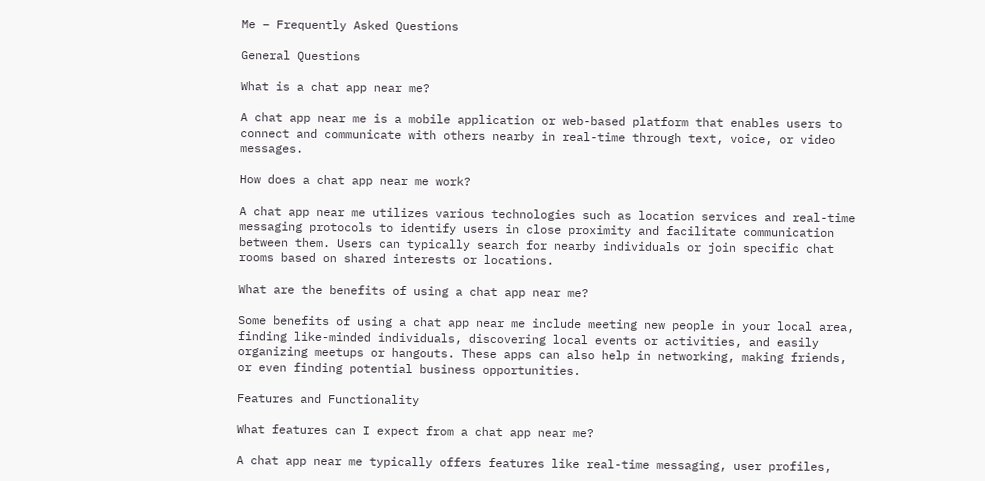Me – Frequently Asked Questions

General Questions

What is a chat app near me?

A chat app near me is a mobile application or web-based platform that enables users to connect and communicate with others nearby in real-time through text, voice, or video messages.

How does a chat app near me work?

A chat app near me utilizes various technologies such as location services and real-time messaging protocols to identify users in close proximity and facilitate communication between them. Users can typically search for nearby individuals or join specific chat rooms based on shared interests or locations.

What are the benefits of using a chat app near me?

Some benefits of using a chat app near me include meeting new people in your local area, finding like-minded individuals, discovering local events or activities, and easily organizing meetups or hangouts. These apps can also help in networking, making friends, or even finding potential business opportunities.

Features and Functionality

What features can I expect from a chat app near me?

A chat app near me typically offers features like real-time messaging, user profiles,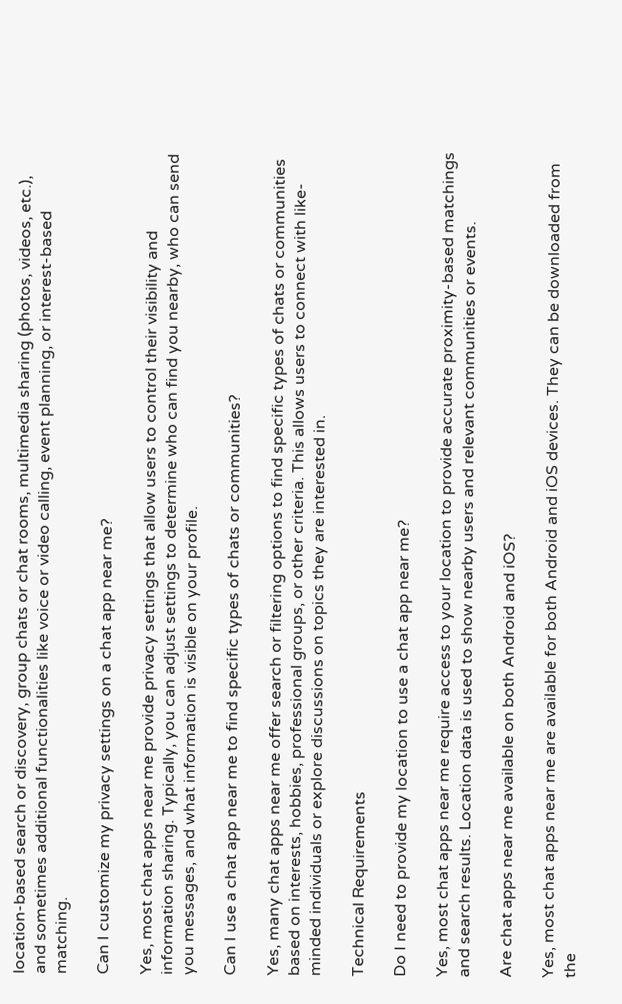location-based search or discovery, group chats or chat rooms, multimedia sharing (photos, videos, etc.), and sometimes additional functionalities like voice or video calling, event planning, or interest-based matching.

Can I customize my privacy settings on a chat app near me?

Yes, most chat apps near me provide privacy settings that allow users to control their visibility and information sharing. Typically, you can adjust settings to determine who can find you nearby, who can send you messages, and what information is visible on your profile.

Can I use a chat app near me to find specific types of chats or communities?

Yes, many chat apps near me offer search or filtering options to find specific types of chats or communities based on interests, hobbies, professional groups, or other criteria. This allows users to connect with like-minded individuals or explore discussions on topics they are interested in.

Technical Requirements

Do I need to provide my location to use a chat app near me?

Yes, most chat apps near me require access to your location to provide accurate proximity-based matchings and search results. Location data is used to show nearby users and relevant communities or events.

Are chat apps near me available on both Android and iOS?

Yes, most chat apps near me are available for both Android and iOS devices. They can be downloaded from the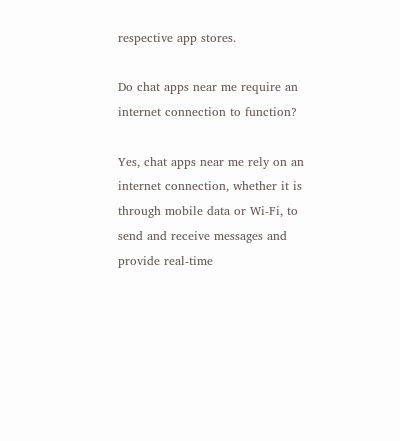respective app stores.

Do chat apps near me require an internet connection to function?

Yes, chat apps near me rely on an internet connection, whether it is through mobile data or Wi-Fi, to send and receive messages and provide real-time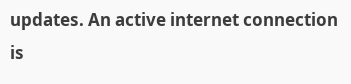updates. An active internet connection is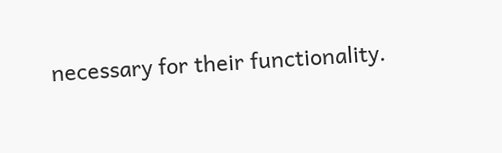necessary for their functionality.